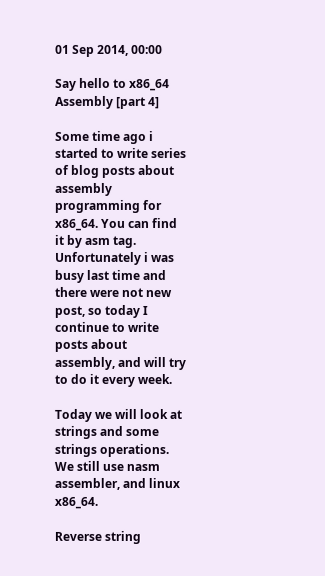01 Sep 2014, 00:00

Say hello to x86_64 Assembly [part 4]

Some time ago i started to write series of blog posts about assembly programming for x86_64. You can find it by asm tag. Unfortunately i was busy last time and there were not new post, so today I continue to write posts about assembly, and will try to do it every week.

Today we will look at strings and some strings operations. We still use nasm assembler, and linux x86_64.

Reverse string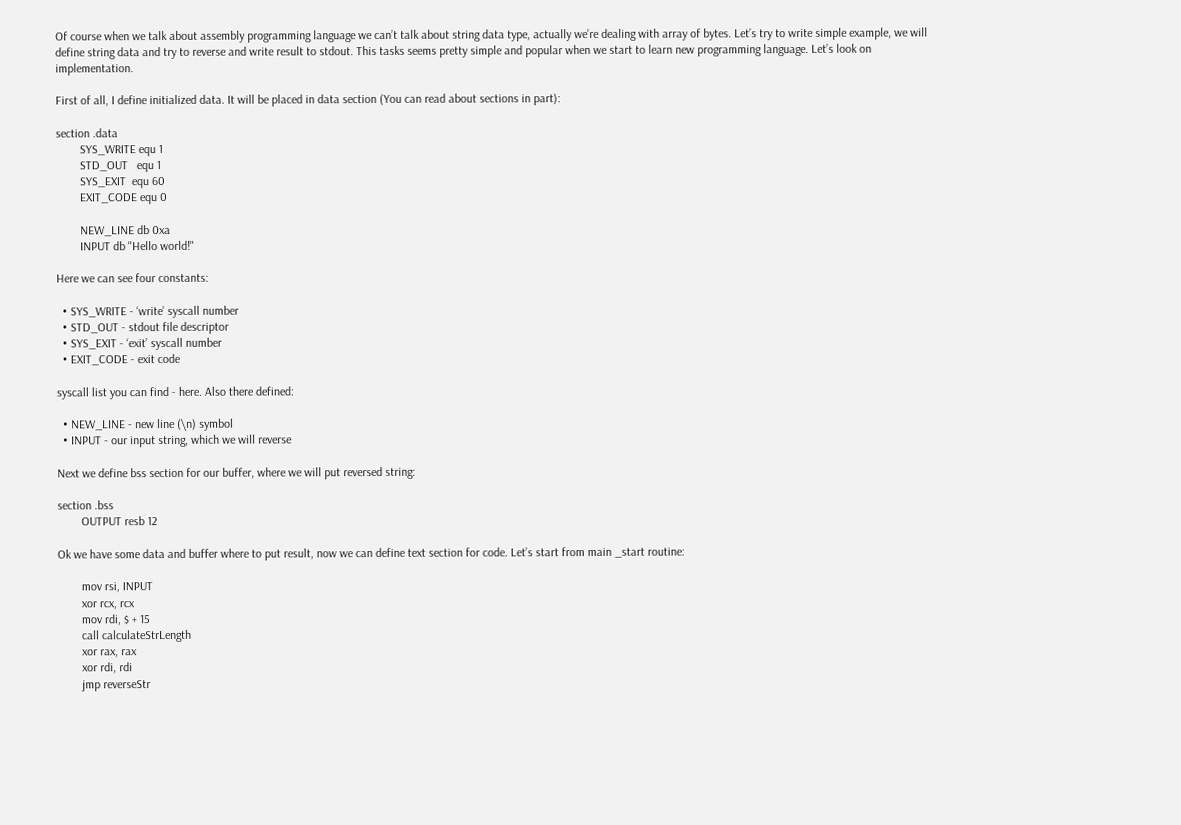Of course when we talk about assembly programming language we can’t talk about string data type, actually we’re dealing with array of bytes. Let’s try to write simple example, we will define string data and try to reverse and write result to stdout. This tasks seems pretty simple and popular when we start to learn new programming language. Let’s look on implementation.

First of all, I define initialized data. It will be placed in data section (You can read about sections in part):

section .data
        SYS_WRITE equ 1
        STD_OUT   equ 1
        SYS_EXIT  equ 60
        EXIT_CODE equ 0

        NEW_LINE db 0xa
        INPUT db "Hello world!"

Here we can see four constants:

  • SYS_WRITE - ‘write’ syscall number
  • STD_OUT - stdout file descriptor
  • SYS_EXIT - ‘exit’ syscall number
  • EXIT_CODE - exit code

syscall list you can find - here. Also there defined:

  • NEW_LINE - new line (\n) symbol
  • INPUT - our input string, which we will reverse

Next we define bss section for our buffer, where we will put reversed string:

section .bss
        OUTPUT resb 12

Ok we have some data and buffer where to put result, now we can define text section for code. Let’s start from main _start routine:

        mov rsi, INPUT
        xor rcx, rcx
        mov rdi, $ + 15
        call calculateStrLength
        xor rax, rax
        xor rdi, rdi
        jmp reverseStr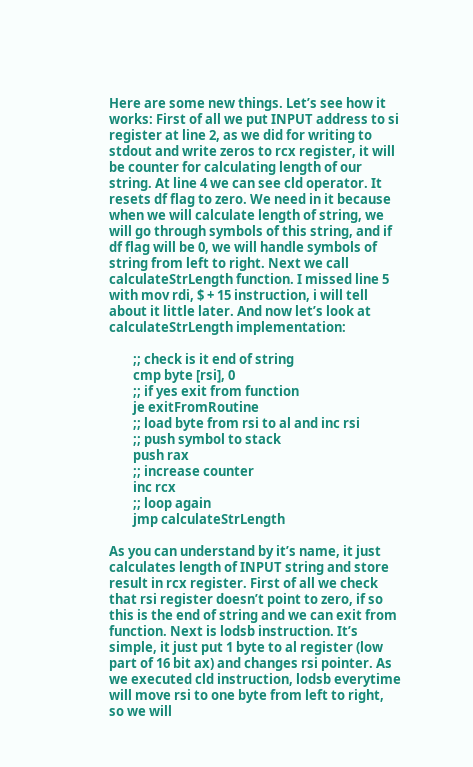Here are some new things. Let’s see how it works: First of all we put INPUT address to si register at line 2, as we did for writing to stdout and write zeros to rcx register, it will be counter for calculating length of our string. At line 4 we can see cld operator. It resets df flag to zero. We need in it because when we will calculate length of string, we will go through symbols of this string, and if df flag will be 0, we will handle symbols of string from left to right. Next we call calculateStrLength function. I missed line 5 with mov rdi, $ + 15 instruction, i will tell about it little later. And now let’s look at calculateStrLength implementation:

        ;; check is it end of string
        cmp byte [rsi], 0
        ;; if yes exit from function
        je exitFromRoutine
        ;; load byte from rsi to al and inc rsi
        ;; push symbol to stack
        push rax
        ;; increase counter
        inc rcx
        ;; loop again
        jmp calculateStrLength

As you can understand by it’s name, it just calculates length of INPUT string and store result in rcx register. First of all we check that rsi register doesn’t point to zero, if so this is the end of string and we can exit from function. Next is lodsb instruction. It’s simple, it just put 1 byte to al register (low part of 16 bit ax) and changes rsi pointer. As we executed cld instruction, lodsb everytime will move rsi to one byte from left to right, so we will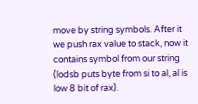move by string symbols. After it we push rax value to stack, now it contains symbol from our string (lodsb puts byte from si to al, al is low 8 bit of rax).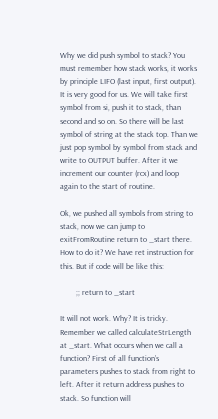Why we did push symbol to stack? You must remember how stack works, it works by principle LIFO (last input, first output). It is very good for us. We will take first symbol from si, push it to stack, than second and so on. So there will be last symbol of string at the stack top. Than we just pop symbol by symbol from stack and write to OUTPUT buffer. After it we increment our counter (rcx) and loop again to the start of routine.

Ok, we pushed all symbols from string to stack, now we can jump to exitFromRoutine return to _start there. How to do it? We have ret instruction for this. But if code will be like this:

        ;; return to _start

It will not work. Why? It is tricky. Remember we called calculateStrLength at _start. What occurs when we call a function? First of all function’s parameters pushes to stack from right to left. After it return address pushes to stack. So function will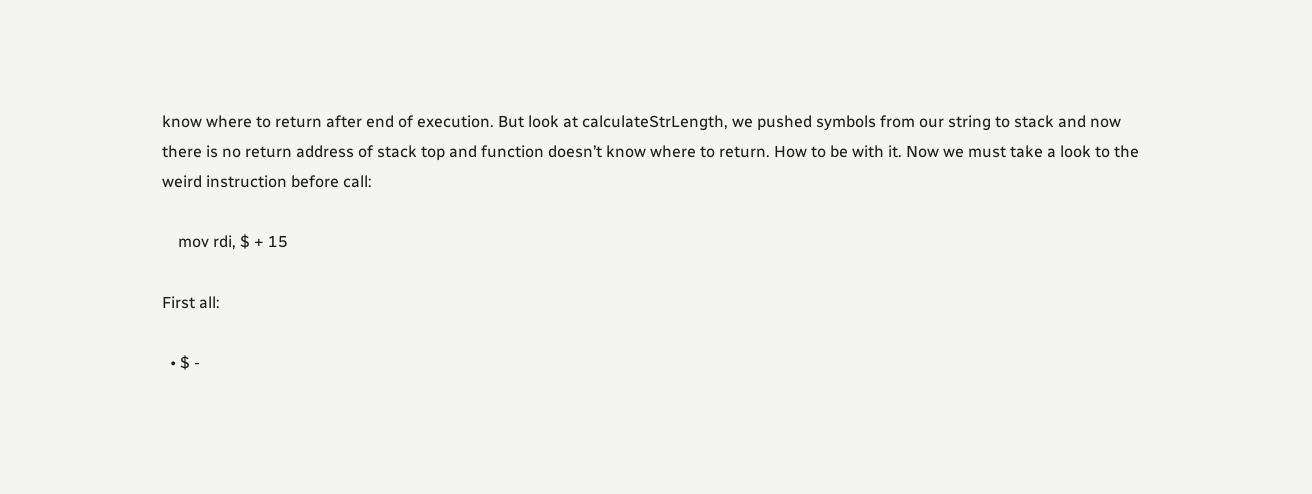know where to return after end of execution. But look at calculateStrLength, we pushed symbols from our string to stack and now there is no return address of stack top and function doesn’t know where to return. How to be with it. Now we must take a look to the weird instruction before call:

    mov rdi, $ + 15

First all:

  • $ -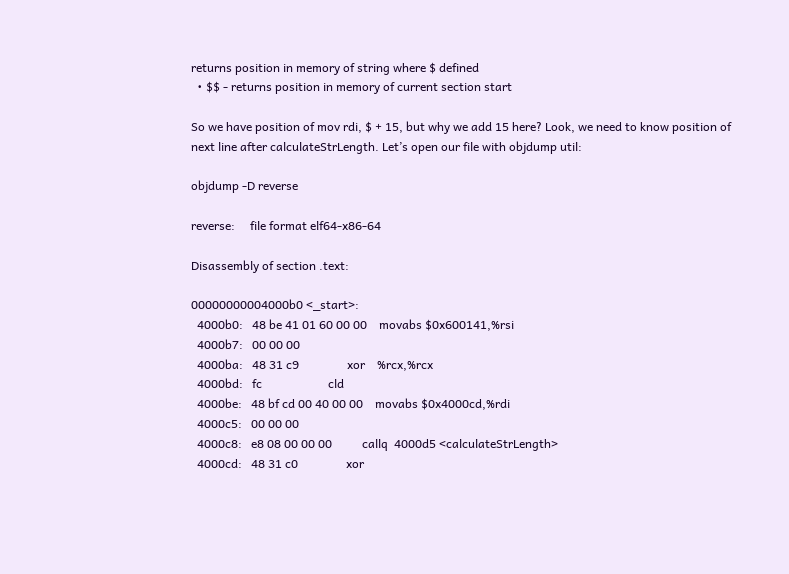returns position in memory of string where $ defined
  • $$ - returns position in memory of current section start

So we have position of mov rdi, $ + 15, but why we add 15 here? Look, we need to know position of next line after calculateStrLength. Let’s open our file with objdump util:

objdump -D reverse

reverse:     file format elf64-x86-64

Disassembly of section .text:

00000000004000b0 <_start>:
  4000b0:   48 be 41 01 60 00 00    movabs $0x600141,%rsi
  4000b7:   00 00 00
  4000ba:   48 31 c9                xor    %rcx,%rcx
  4000bd:   fc                      cld
  4000be:   48 bf cd 00 40 00 00    movabs $0x4000cd,%rdi
  4000c5:   00 00 00
  4000c8:   e8 08 00 00 00          callq  4000d5 <calculateStrLength>
  4000cd:   48 31 c0                xor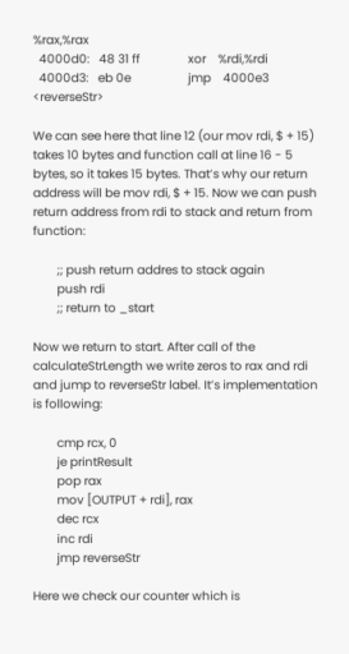%rax,%rax
  4000d0:   48 31 ff                xor    %rdi,%rdi
  4000d3:   eb 0e                   jmp    4000e3 <reverseStr>

We can see here that line 12 (our mov rdi, $ + 15) takes 10 bytes and function call at line 16 - 5 bytes, so it takes 15 bytes. That’s why our return address will be mov rdi, $ + 15. Now we can push return address from rdi to stack and return from function:

        ;; push return addres to stack again
        push rdi
        ;; return to _start

Now we return to start. After call of the calculateStrLength we write zeros to rax and rdi and jump to reverseStr label. It’s implementation is following:

        cmp rcx, 0
        je printResult
        pop rax
        mov [OUTPUT + rdi], rax
        dec rcx
        inc rdi
        jmp reverseStr

Here we check our counter which is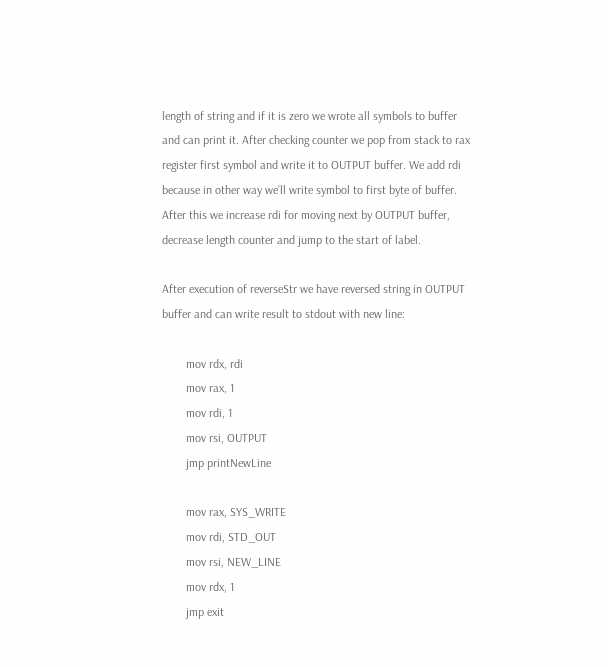length of string and if it is zero we wrote all symbols to buffer and can print it. After checking counter we pop from stack to rax register first symbol and write it to OUTPUT buffer. We add rdi because in other way we’ll write symbol to first byte of buffer. After this we increase rdi for moving next by OUTPUT buffer, decrease length counter and jump to the start of label.

After execution of reverseStr we have reversed string in OUTPUT buffer and can write result to stdout with new line:

        mov rdx, rdi
        mov rax, 1
        mov rdi, 1
        mov rsi, OUTPUT
        jmp printNewLine

        mov rax, SYS_WRITE
        mov rdi, STD_OUT
        mov rsi, NEW_LINE
        mov rdx, 1
        jmp exit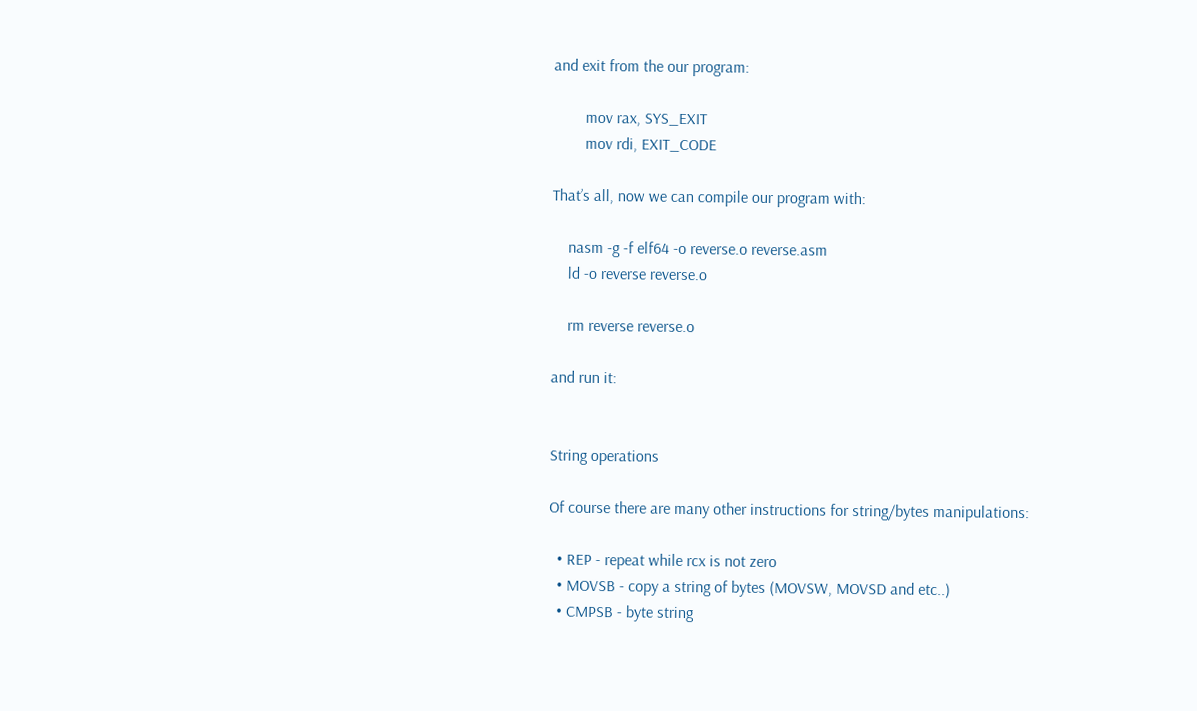and exit from the our program:

        mov rax, SYS_EXIT
        mov rdi, EXIT_CODE

That’s all, now we can compile our program with:

    nasm -g -f elf64 -o reverse.o reverse.asm
    ld -o reverse reverse.o

    rm reverse reverse.o

and run it:


String operations

Of course there are many other instructions for string/bytes manipulations:

  • REP - repeat while rcx is not zero
  • MOVSB - copy a string of bytes (MOVSW, MOVSD and etc..)
  • CMPSB - byte string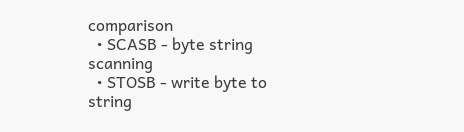comparison
  • SCASB - byte string scanning
  • STOSB - write byte to string